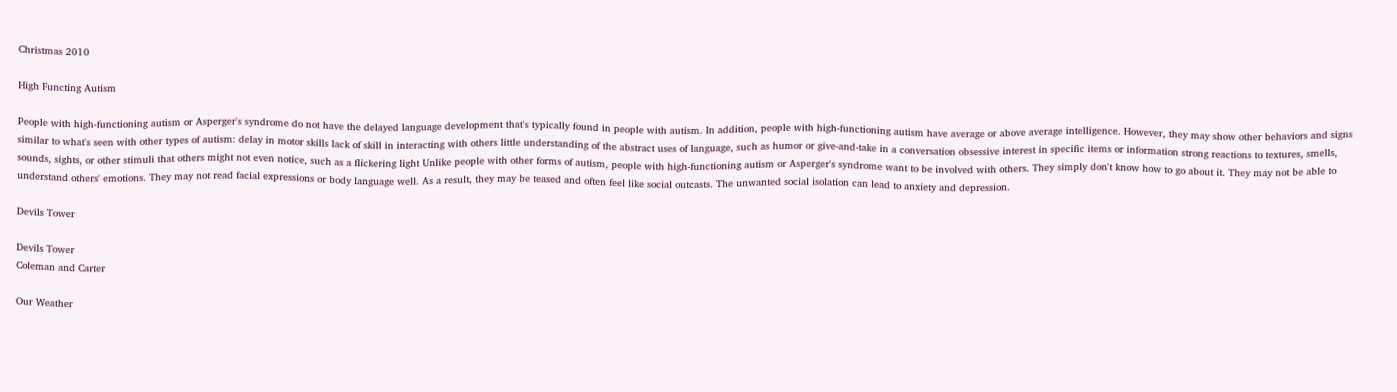Christmas 2010

High Functing Autism

People with high-functioning autism or Asperger's syndrome do not have the delayed language development that's typically found in people with autism. In addition, people with high-functioning autism have average or above average intelligence. However, they may show other behaviors and signs similar to what's seen with other types of autism: delay in motor skills lack of skill in interacting with others little understanding of the abstract uses of language, such as humor or give-and-take in a conversation obsessive interest in specific items or information strong reactions to textures, smells, sounds, sights, or other stimuli that others might not even notice, such as a flickering light Unlike people with other forms of autism, people with high-functioning autism or Asperger's syndrome want to be involved with others. They simply don't know how to go about it. They may not be able to understand others' emotions. They may not read facial expressions or body language well. As a result, they may be teased and often feel like social outcasts. The unwanted social isolation can lead to anxiety and depression.

Devils Tower

Devils Tower
Coleman and Carter

Our Weather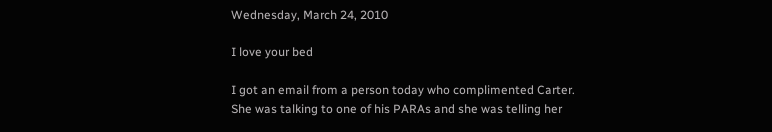Wednesday, March 24, 2010

I love your bed

I got an email from a person today who complimented Carter. She was talking to one of his PARAs and she was telling her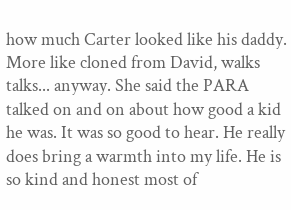how much Carter looked like his daddy. More like cloned from David, walks talks... anyway. She said the PARA talked on and on about how good a kid he was. It was so good to hear. He really does bring a warmth into my life. He is so kind and honest most of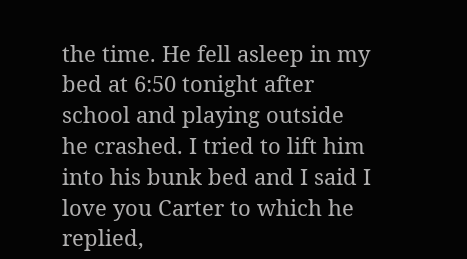the time. He fell asleep in my bed at 6:50 tonight after school and playing outside he crashed. I tried to lift him into his bunk bed and I said I love you Carter to which he replied,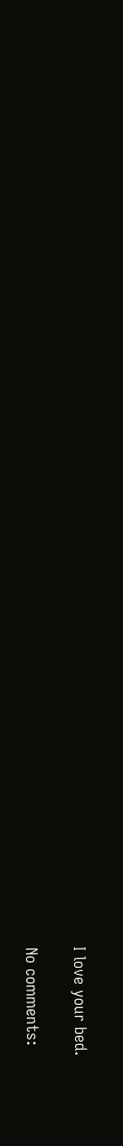I love your bed.

No comments: